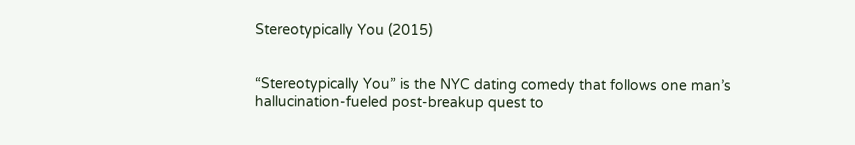Stereotypically You (2015)


“Stereotypically You” is the NYC dating comedy that follows one man’s hallucination-fueled post-breakup quest to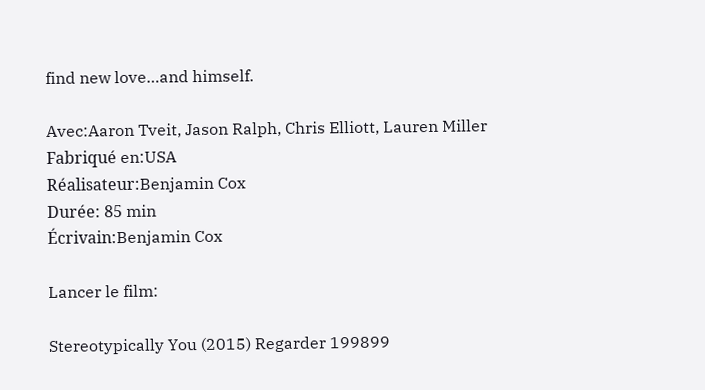find new love…and himself.

Avec:Aaron Tveit, Jason Ralph, Chris Elliott, Lauren Miller
Fabriqué en:USA
Réalisateur:Benjamin Cox
Durée: 85 min
Écrivain:Benjamin Cox

Lancer le film:

Stereotypically You (2015) Regarder 199899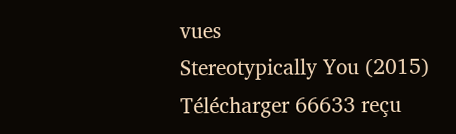vues
Stereotypically You (2015) Télécharger 66633 reçu